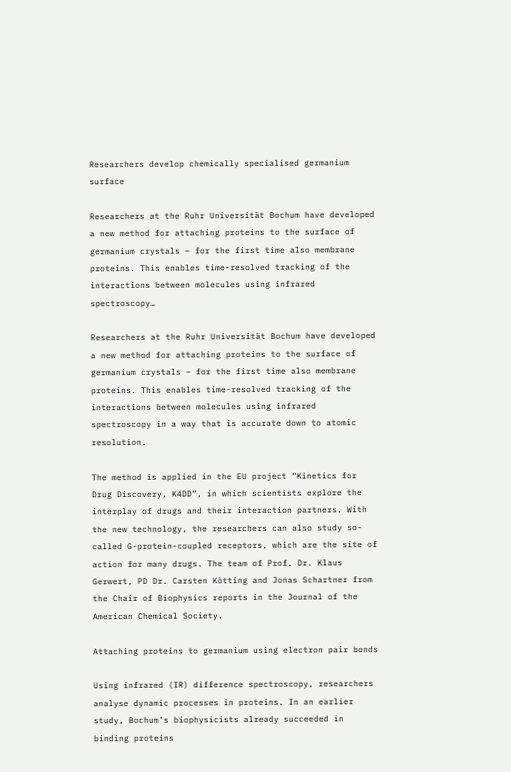Researchers develop chemically specialised germanium surface

Researchers at the Ruhr Universität Bochum have developed a new method for attaching proteins to the surface of germanium crystals – for the first time also membrane proteins. This enables time-resolved tracking of the interactions between molecules using infrared spectroscopy…

Researchers at the Ruhr Universität Bochum have developed a new method for attaching proteins to the surface of germanium crystals – for the first time also membrane proteins. This enables time-resolved tracking of the interactions between molecules using infrared spectroscopy in a way that is accurate down to atomic resolution.

The method is applied in the EU project “Kinetics for Drug Discovery, K4DD”, in which scientists explore the interplay of drugs and their interaction partners. With the new technology, the researchers can also study so-called G-protein-coupled receptors, which are the site of action for many drugs. The team of Prof. Dr. Klaus Gerwert, PD Dr. Carsten Kötting and Jonas Schartner from the Chair of Biophysics reports in the Journal of the American Chemical Society.

Attaching proteins to germanium using electron pair bonds

Using infrared (IR) difference spectroscopy, researchers analyse dynamic processes in proteins. In an earlier study, Bochum’s biophysicists already succeeded in binding proteins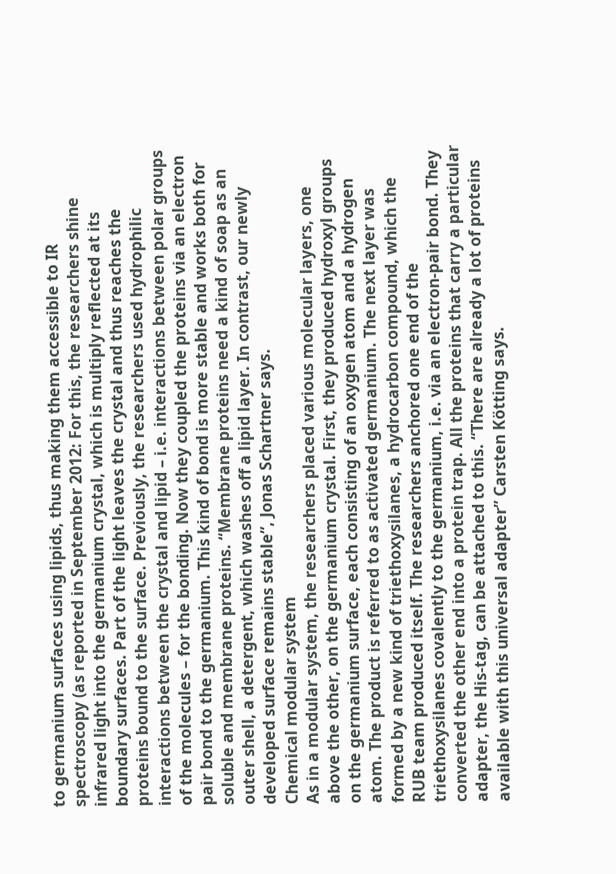to germanium surfaces using lipids, thus making them accessible to IR spectroscopy (as reported in September 2012: For this, the researchers shine infrared light into the germanium crystal, which is multiply reflected at its boundary surfaces. Part of the light leaves the crystal and thus reaches the proteins bound to the surface. Previously, the researchers used hydrophilic interactions between the crystal and lipid – i.e. interactions between polar groups of the molecules – for the bonding. Now they coupled the proteins via an electron pair bond to the germanium. This kind of bond is more stable and works both for soluble and membrane proteins. “Membrane proteins need a kind of soap as an outer shell, a detergent, which washes off a lipid layer. In contrast, our newly developed surface remains stable”, Jonas Schartner says.
Chemical modular system
As in a modular system, the researchers placed various molecular layers, one above the other, on the germanium crystal. First, they produced hydroxyl groups on the germanium surface, each consisting of an oxygen atom and a hydrogen atom. The product is referred to as activated germanium. The next layer was formed by a new kind of triethoxysilanes, a hydrocarbon compound, which the RUB team produced itself. The researchers anchored one end of the triethoxysilanes covalently to the germanium, i.e. via an electron-pair bond. They converted the other end into a protein trap. All the proteins that carry a particular adapter, the His-tag, can be attached to this. “There are already a lot of proteins available with this universal adapter” Carsten Kötting says.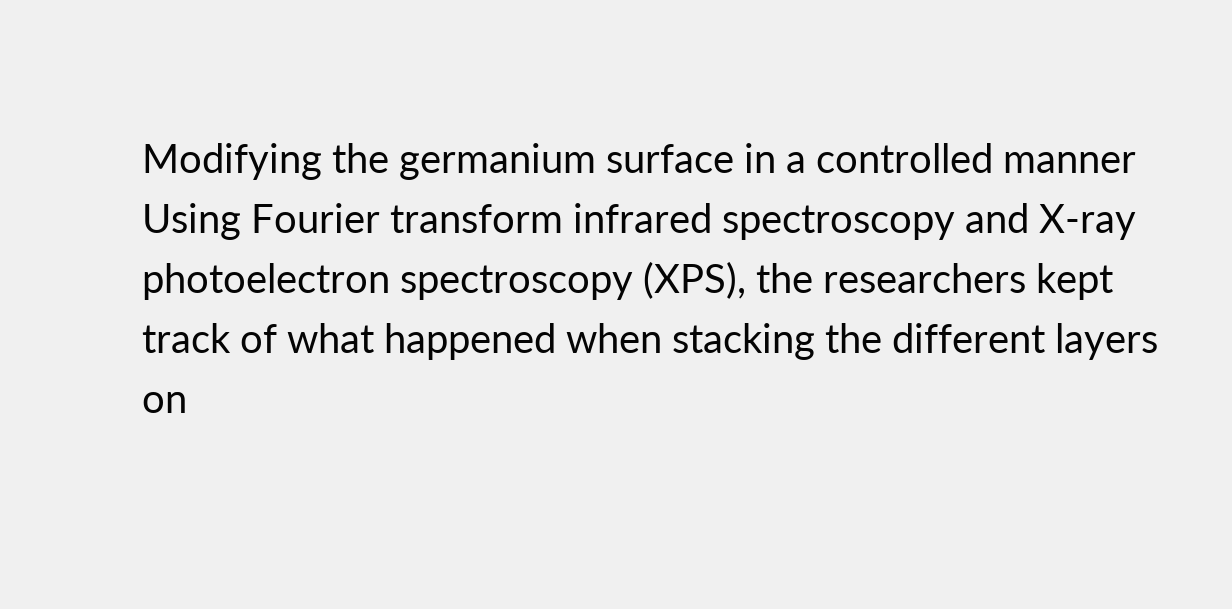Modifying the germanium surface in a controlled manner
Using Fourier transform infrared spectroscopy and X-ray photoelectron spectroscopy (XPS), the researchers kept track of what happened when stacking the different layers on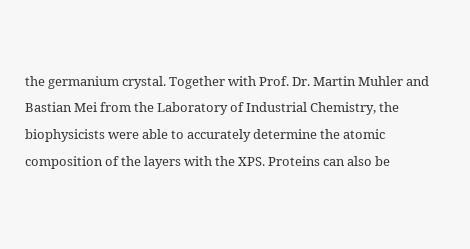the germanium crystal. Together with Prof. Dr. Martin Muhler and Bastian Mei from the Laboratory of Industrial Chemistry, the biophysicists were able to accurately determine the atomic composition of the layers with the XPS. Proteins can also be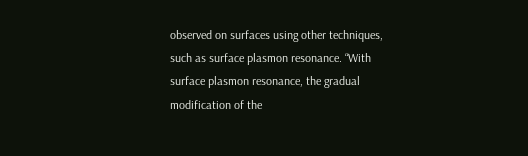observed on surfaces using other techniques, such as surface plasmon resonance. “With surface plasmon resonance, the gradual modification of the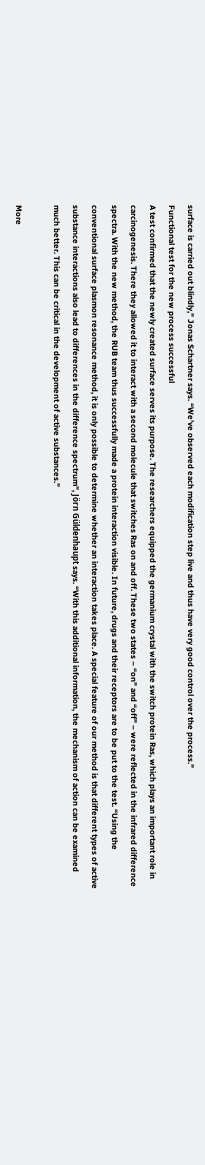surface is carried out blindly,” Jonas Schartner says. “We’ve observed each modification step live and thus have very good control over the process.”
Functional test for the new process successful
A test confirmed that the newly created surface serves its purpose. The researchers equipped the germanium crystal with the switch protein Ras, which plays an important role in carcinogenesis. There they allowed it to interact with a second molecule that switches Ras on and off. These two states – “on” and “off” – were reflected in the infrared difference spectra. With the new method, the RUB team thus successfully made a protein interaction visible. In future, drugs and their receptors are to be put to the test. “Using the conventional surface plasmon resonance method, it is only possible to determine whether an interaction takes place. A special feature of our method is that different types of active substance interactions also lead to differences in the difference spectrum”, Jörn Güldenhaupt says. “With this additional information, the mechanism of action can be examined much better. This can be critical in the development of active substances.”

More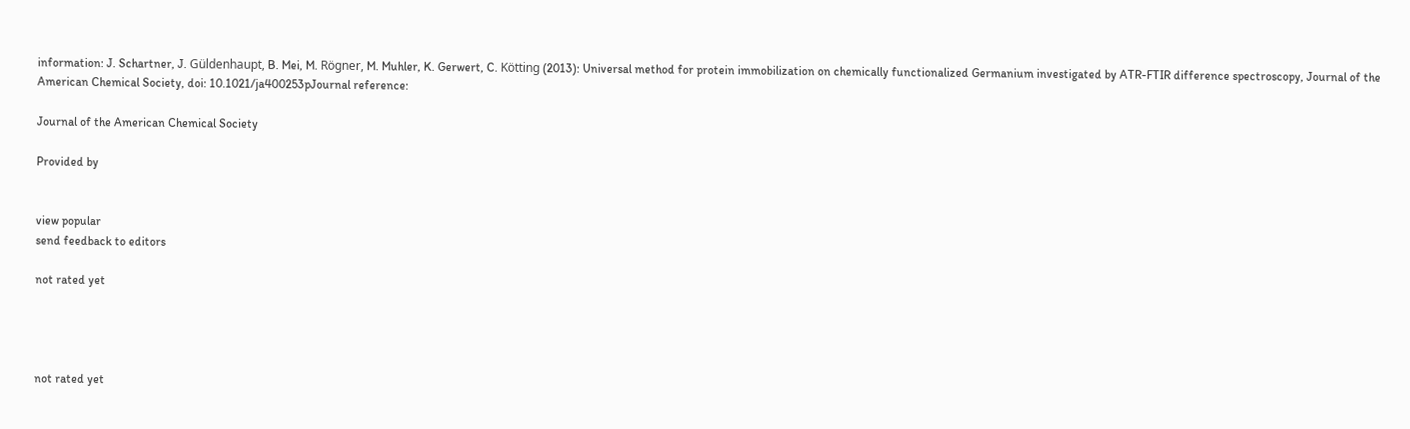information: J. Schartner, J. Güldenhaupt, B. Mei, M. Rögner, M. Muhler, K. Gerwert, C. Kötting (2013): Universal method for protein immobilization on chemically functionalized Germanium investigated by ATR-FTIR difference spectroscopy, Journal of the American Chemical Society, doi: 10.1021/ja400253pJournal reference:

Journal of the American Chemical Society

Provided by


view popular
send feedback to editors

not rated yet




not rated yet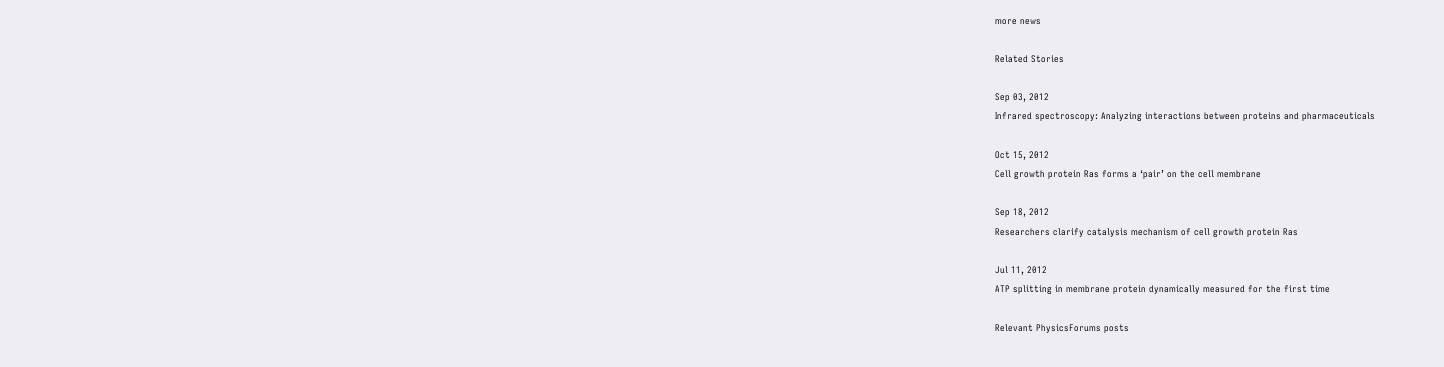more news

Related Stories

Sep 03, 2012
Infrared spectroscopy: Analyzing interactions between proteins and pharmaceuticals

Oct 15, 2012
Cell growth protein Ras forms a ‘pair’ on the cell membrane

Sep 18, 2012
Researchers clarify catalysis mechanism of cell growth protein Ras

Jul 11, 2012
ATP splitting in membrane protein dynamically measured for the first time

Relevant PhysicsForums posts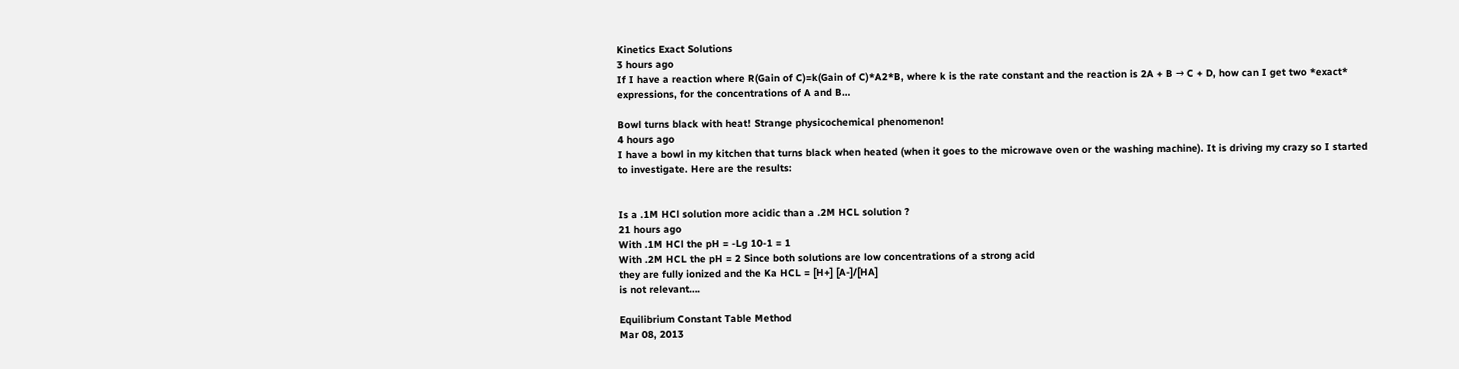Kinetics Exact Solutions
3 hours ago
If I have a reaction where R(Gain of C)=k(Gain of C)*A2*B, where k is the rate constant and the reaction is 2A + B → C + D, how can I get two *exact* expressions, for the concentrations of A and B…

Bowl turns black with heat! Strange physicochemical phenomenon!
4 hours ago
I have a bowl in my kitchen that turns black when heated (when it goes to the microwave oven or the washing machine). It is driving my crazy so I started to investigate. Here are the results:


Is a .1M HCl solution more acidic than a .2M HCL solution ?
21 hours ago
With .1M HCl the pH = -Lg 10-1 = 1
With .2M HCL the pH = 2 Since both solutions are low concentrations of a strong acid
they are fully ionized and the Ka HCL = [H+] [A-]/[HA]
is not relevant….

Equilibrium Constant Table Method
Mar 08, 2013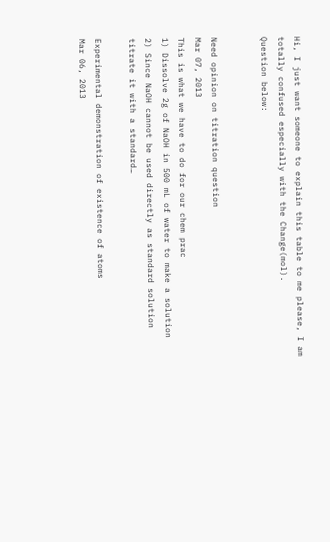Hi, I just want someone to explain this table to me please, I am totally confused especially with the Change(mol).
Question below:


Need opinion on titration question
Mar 07, 2013
This is what we have to do for our chem prac
1) Dissolve 2g of NaOH in 500 mL of water to make a solution
2) Since NaOH cannot be used directly as standard solution titrate it with a standard…

Experimental demonstration of existence of atoms
Mar 06, 2013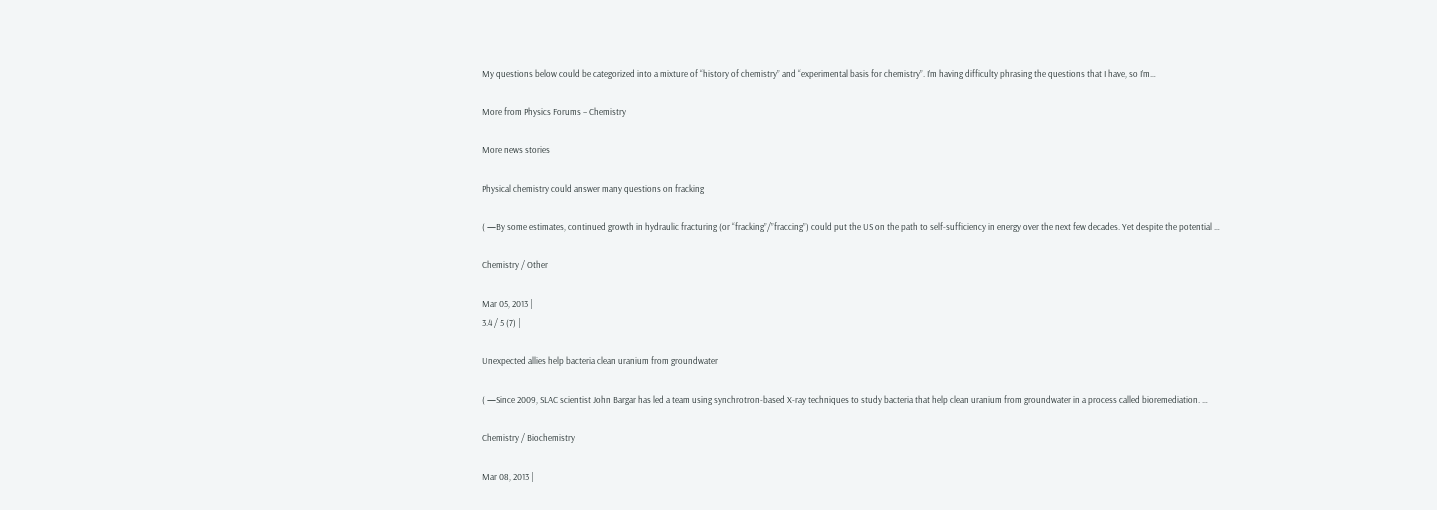My questions below could be categorized into a mixture of “history of chemistry” and “experimental basis for chemistry”. I’m having difficulty phrasing the questions that I have, so I’m…

More from Physics Forums – Chemistry

More news stories

Physical chemistry could answer many questions on fracking

( —By some estimates, continued growth in hydraulic fracturing (or “fracking”/”fraccing”) could put the US on the path to self-sufficiency in energy over the next few decades. Yet despite the potential …

Chemistry / Other

Mar 05, 2013 |
3.4 / 5 (7) |

Unexpected allies help bacteria clean uranium from groundwater

( —Since 2009, SLAC scientist John Bargar has led a team using synchrotron-based X-ray techniques to study bacteria that help clean uranium from groundwater in a process called bioremediation. …

Chemistry / Biochemistry

Mar 08, 2013 |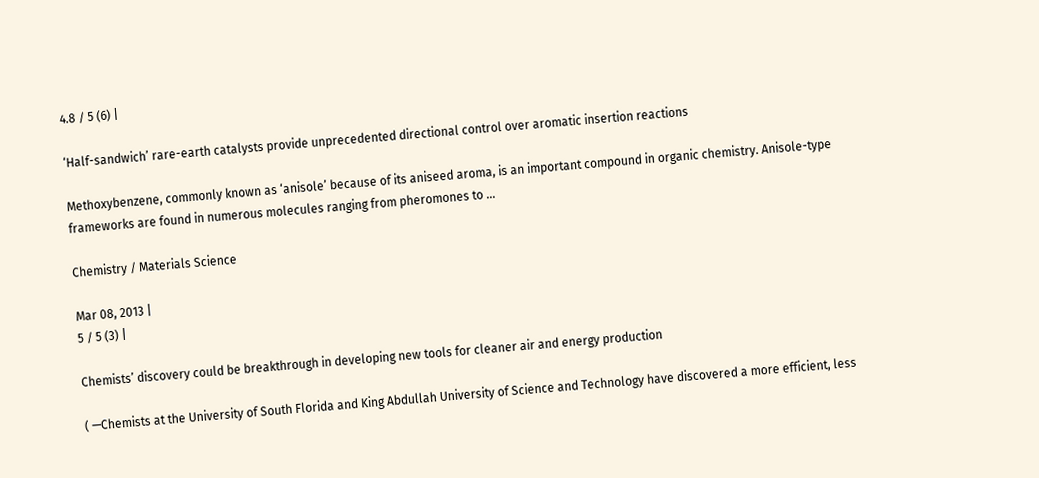4.8 / 5 (6) |

‘Half-sandwich’ rare-earth catalysts provide unprecedented directional control over aromatic insertion reactions

Methoxybenzene, commonly known as ‘anisole’ because of its aniseed aroma, is an important compound in organic chemistry. Anisole-type frameworks are found in numerous molecules ranging from pheromones to …

Chemistry / Materials Science

Mar 08, 2013 |
5 / 5 (3) |

Chemists’ discovery could be breakthrough in developing new tools for cleaner air and energy production

( —Chemists at the University of South Florida and King Abdullah University of Science and Technology have discovered a more efficient, less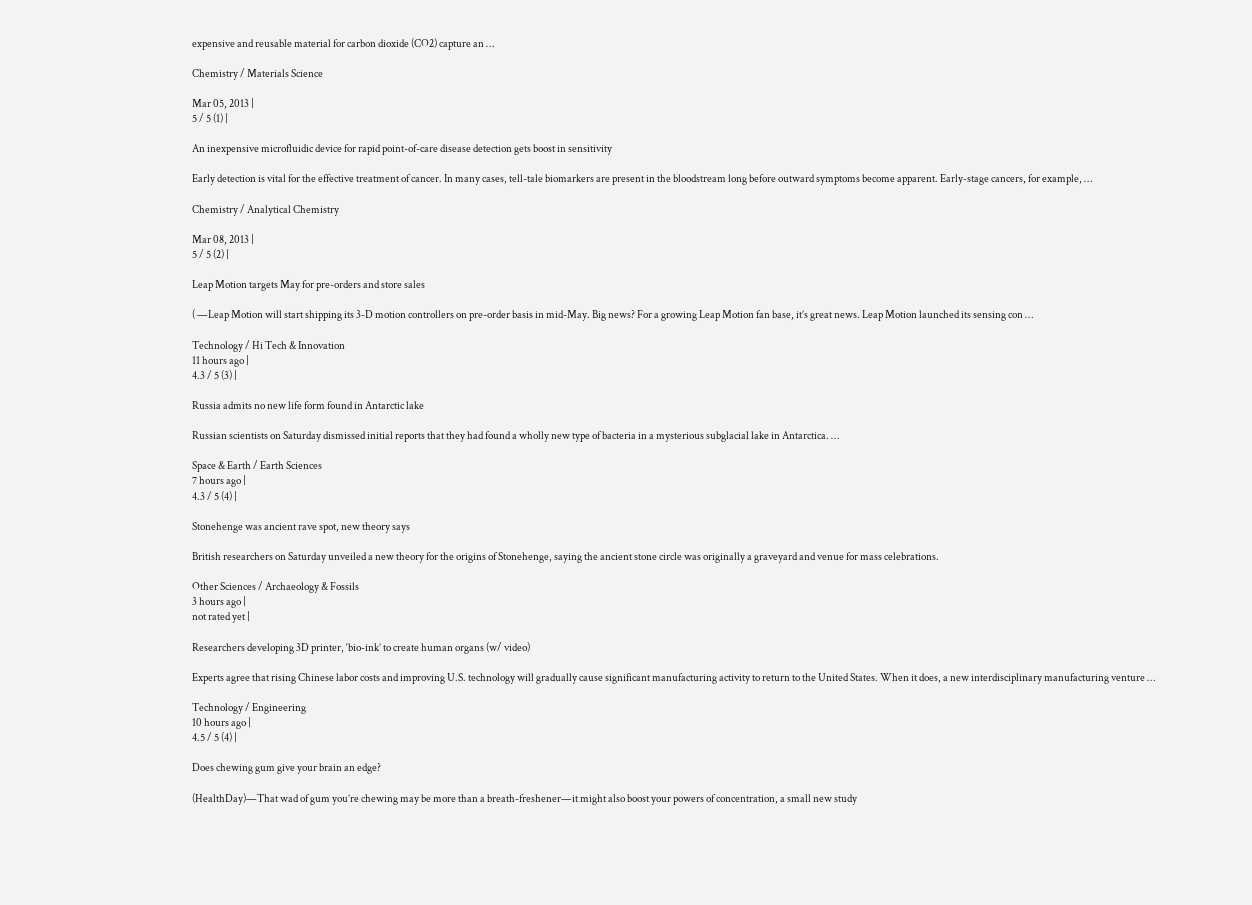expensive and reusable material for carbon dioxide (CO2) capture an …

Chemistry / Materials Science

Mar 05, 2013 |
5 / 5 (1) |

An inexpensive microfluidic device for rapid point-of-care disease detection gets boost in sensitivity

Early detection is vital for the effective treatment of cancer. In many cases, tell-tale biomarkers are present in the bloodstream long before outward symptoms become apparent. Early-stage cancers, for example, …

Chemistry / Analytical Chemistry

Mar 08, 2013 |
5 / 5 (2) |

Leap Motion targets May for pre-orders and store sales

( —Leap Motion will start shipping its 3-D motion controllers on pre-order basis in mid-May. Big news? For a growing Leap Motion fan base, it’s great news. Leap Motion launched its sensing con …

Technology / Hi Tech & Innovation
11 hours ago |
4.3 / 5 (3) |

Russia admits no new life form found in Antarctic lake

Russian scientists on Saturday dismissed initial reports that they had found a wholly new type of bacteria in a mysterious subglacial lake in Antarctica. …

Space & Earth / Earth Sciences
7 hours ago |
4.3 / 5 (4) |

Stonehenge was ancient rave spot, new theory says

British researchers on Saturday unveiled a new theory for the origins of Stonehenge, saying the ancient stone circle was originally a graveyard and venue for mass celebrations.

Other Sciences / Archaeology & Fossils
3 hours ago |
not rated yet |

Researchers developing 3D printer, ‘bio-ink’ to create human organs (w/ video)

Experts agree that rising Chinese labor costs and improving U.S. technology will gradually cause significant manufacturing activity to return to the United States. When it does, a new interdisciplinary manufacturing venture …

Technology / Engineering
10 hours ago |
4.5 / 5 (4) |

Does chewing gum give your brain an edge?

(HealthDay)—That wad of gum you’re chewing may be more than a breath-freshener—it might also boost your powers of concentration, a small new study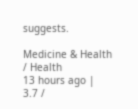suggests.

Medicine & Health / Health
13 hours ago |
3.7 /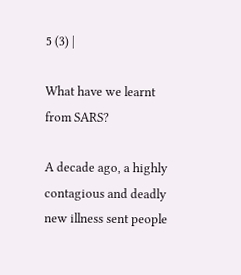5 (3) |

What have we learnt from SARS?

A decade ago, a highly contagious and deadly new illness sent people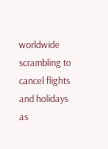worldwide scrambling to cancel flights and holidays as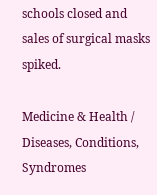schools closed and sales of surgical masks spiked.

Medicine & Health / Diseases, Conditions, Syndromes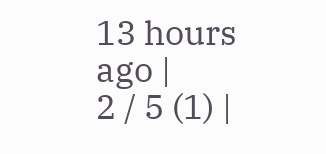13 hours ago |
2 / 5 (1) |